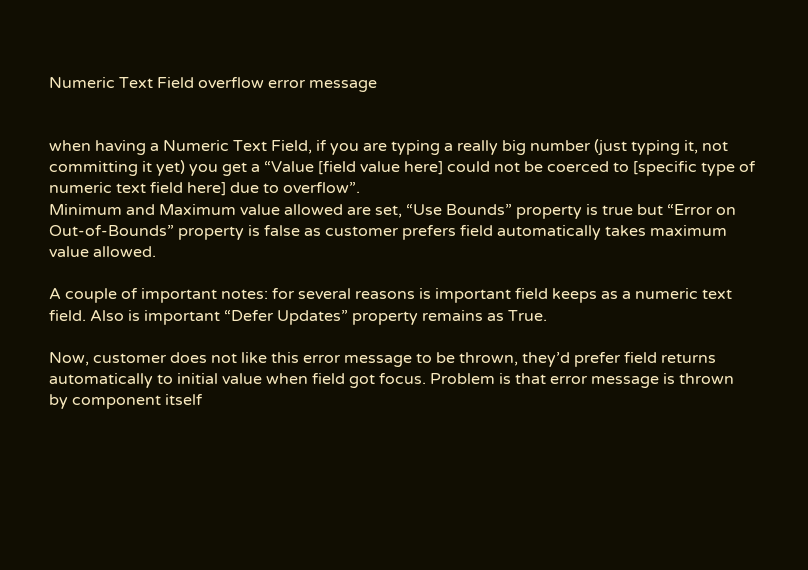Numeric Text Field overflow error message


when having a Numeric Text Field, if you are typing a really big number (just typing it, not committing it yet) you get a “Value [field value here] could not be coerced to [specific type of numeric text field here] due to overflow”.
Minimum and Maximum value allowed are set, “Use Bounds” property is true but “Error on Out-of-Bounds” property is false as customer prefers field automatically takes maximum value allowed.

A couple of important notes: for several reasons is important field keeps as a numeric text field. Also is important “Defer Updates” property remains as True.

Now, customer does not like this error message to be thrown, they’d prefer field returns automatically to initial value when field got focus. Problem is that error message is thrown by component itself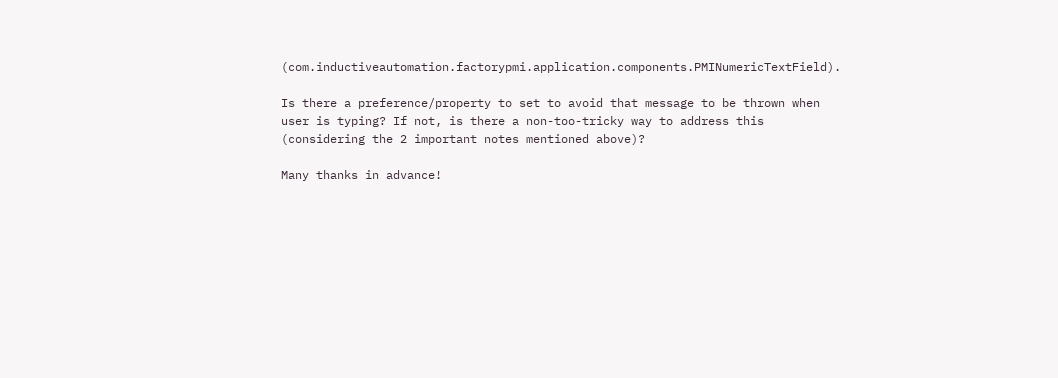(com.inductiveautomation.factorypmi.application.components.PMINumericTextField).

Is there a preference/property to set to avoid that message to be thrown when user is typing? If not, is there a non-too-tricky way to address this (considering the 2 important notes mentioned above)?

Many thanks in advance!